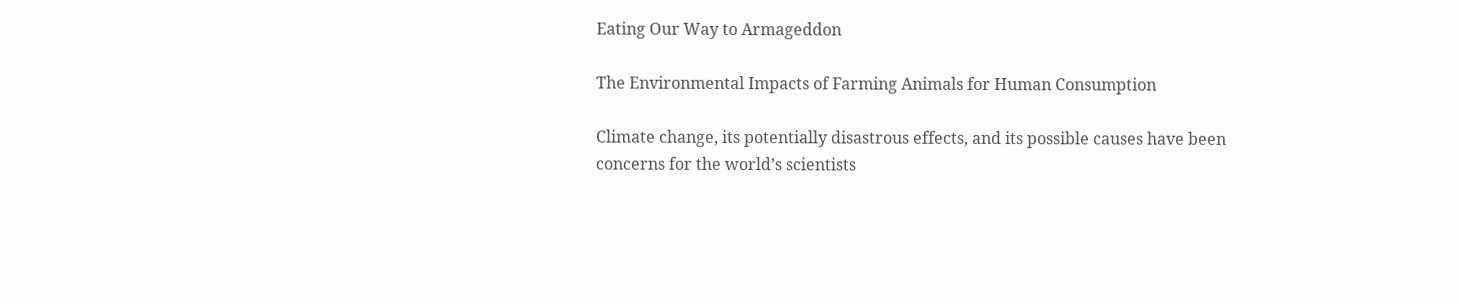Eating Our Way to Armageddon

The Environmental Impacts of Farming Animals for Human Consumption

Climate change, its potentially disastrous effects, and its possible causes have been concerns for the world’s scientists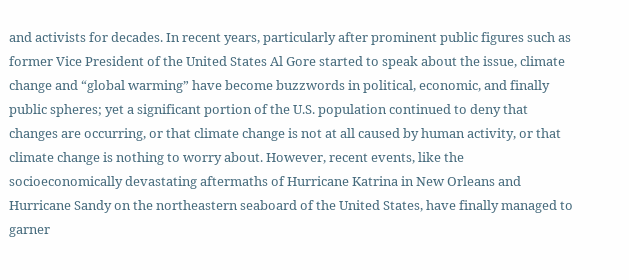and activists for decades. In recent years, particularly after prominent public figures such as former Vice President of the United States Al Gore started to speak about the issue, climate change and “global warming” have become buzzwords in political, economic, and finally public spheres; yet a significant portion of the U.S. population continued to deny that changes are occurring, or that climate change is not at all caused by human activity, or that climate change is nothing to worry about. However, recent events, like the socioeconomically devastating aftermaths of Hurricane Katrina in New Orleans and Hurricane Sandy on the northeastern seaboard of the United States, have finally managed to garner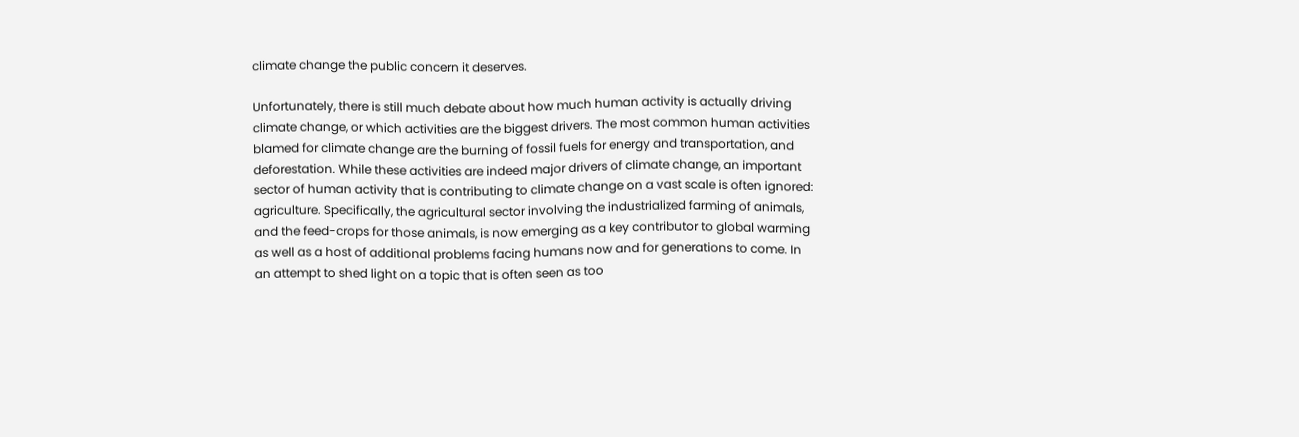climate change the public concern it deserves.

Unfortunately, there is still much debate about how much human activity is actually driving climate change, or which activities are the biggest drivers. The most common human activities blamed for climate change are the burning of fossil fuels for energy and transportation, and deforestation. While these activities are indeed major drivers of climate change, an important sector of human activity that is contributing to climate change on a vast scale is often ignored: agriculture. Specifically, the agricultural sector involving the industrialized farming of animals, and the feed-crops for those animals, is now emerging as a key contributor to global warming as well as a host of additional problems facing humans now and for generations to come. In an attempt to shed light on a topic that is often seen as too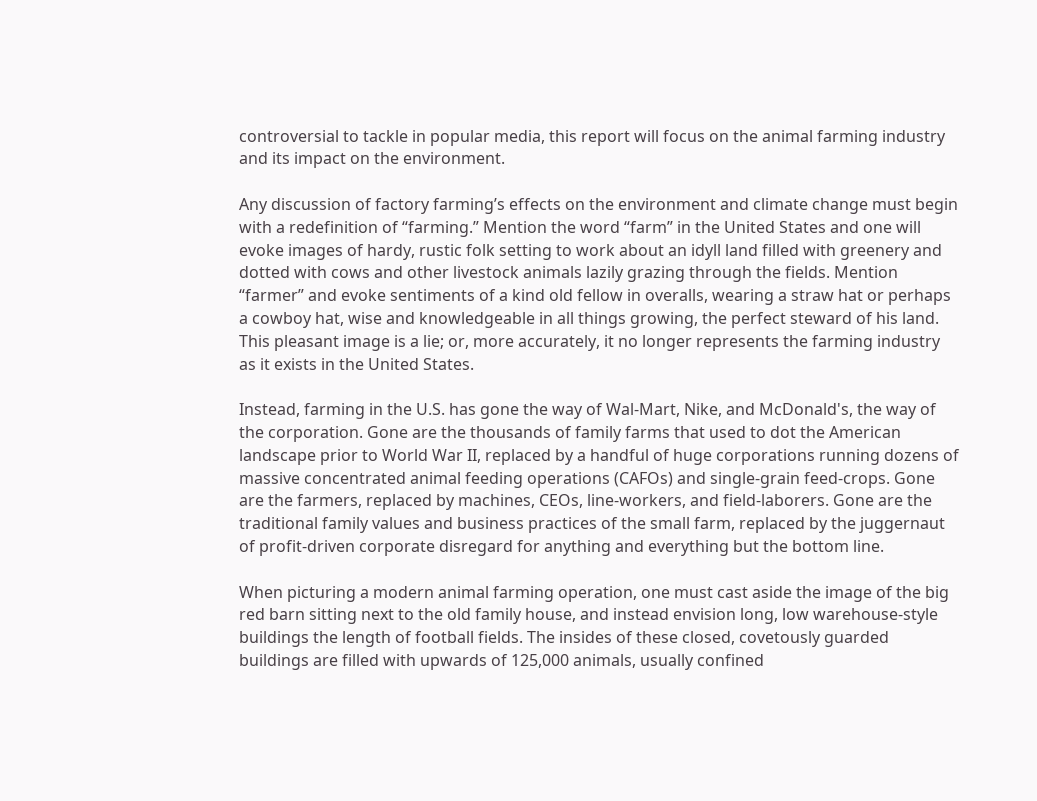controversial to tackle in popular media, this report will focus on the animal farming industry and its impact on the environment.

Any discussion of factory farming’s effects on the environment and climate change must begin with a redefinition of “farming.” Mention the word “farm” in the United States and one will evoke images of hardy, rustic folk setting to work about an idyll land filled with greenery and dotted with cows and other livestock animals lazily grazing through the fields. Mention “farmer” and evoke sentiments of a kind old fellow in overalls, wearing a straw hat or perhaps a cowboy hat, wise and knowledgeable in all things growing, the perfect steward of his land. This pleasant image is a lie; or, more accurately, it no longer represents the farming industry as it exists in the United States.

Instead, farming in the U.S. has gone the way of Wal-Mart, Nike, and McDonald's, the way of the corporation. Gone are the thousands of family farms that used to dot the American landscape prior to World War II, replaced by a handful of huge corporations running dozens of massive concentrated animal feeding operations (CAFOs) and single-grain feed-crops. Gone are the farmers, replaced by machines, CEOs, line-workers, and field-laborers. Gone are the traditional family values and business practices of the small farm, replaced by the juggernaut of profit-driven corporate disregard for anything and everything but the bottom line.

When picturing a modern animal farming operation, one must cast aside the image of the big red barn sitting next to the old family house, and instead envision long, low warehouse-style buildings the length of football fields. The insides of these closed, covetously guarded buildings are filled with upwards of 125,000 animals, usually confined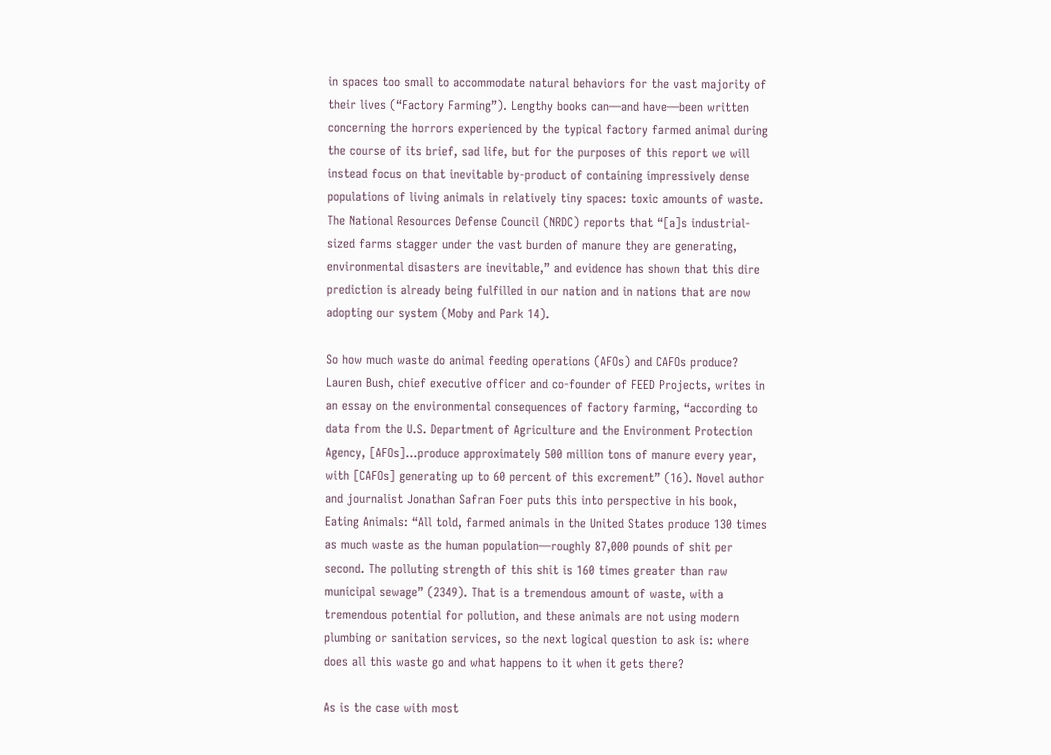in spaces too small to accommodate natural behaviors for the vast majority of their lives (“Factory Farming”). Lengthy books can—and have—been written concerning the horrors experienced by the typical factory farmed animal during the course of its brief, sad life, but for the purposes of this report we will instead focus on that inevitable by-product of containing impressively dense populations of living animals in relatively tiny spaces: toxic amounts of waste. The National Resources Defense Council (NRDC) reports that “[a]s industrial-sized farms stagger under the vast burden of manure they are generating, environmental disasters are inevitable,” and evidence has shown that this dire prediction is already being fulfilled in our nation and in nations that are now adopting our system (Moby and Park 14).

So how much waste do animal feeding operations (AFOs) and CAFOs produce? Lauren Bush, chief executive officer and co-founder of FEED Projects, writes in an essay on the environmental consequences of factory farming, “according to data from the U.S. Department of Agriculture and the Environment Protection Agency, [AFOs]...produce approximately 500 million tons of manure every year, with [CAFOs] generating up to 60 percent of this excrement” (16). Novel author and journalist Jonathan Safran Foer puts this into perspective in his book, Eating Animals: “All told, farmed animals in the United States produce 130 times as much waste as the human population—roughly 87,000 pounds of shit per second. The polluting strength of this shit is 160 times greater than raw municipal sewage” (2349). That is a tremendous amount of waste, with a tremendous potential for pollution, and these animals are not using modern plumbing or sanitation services, so the next logical question to ask is: where does all this waste go and what happens to it when it gets there?

As is the case with most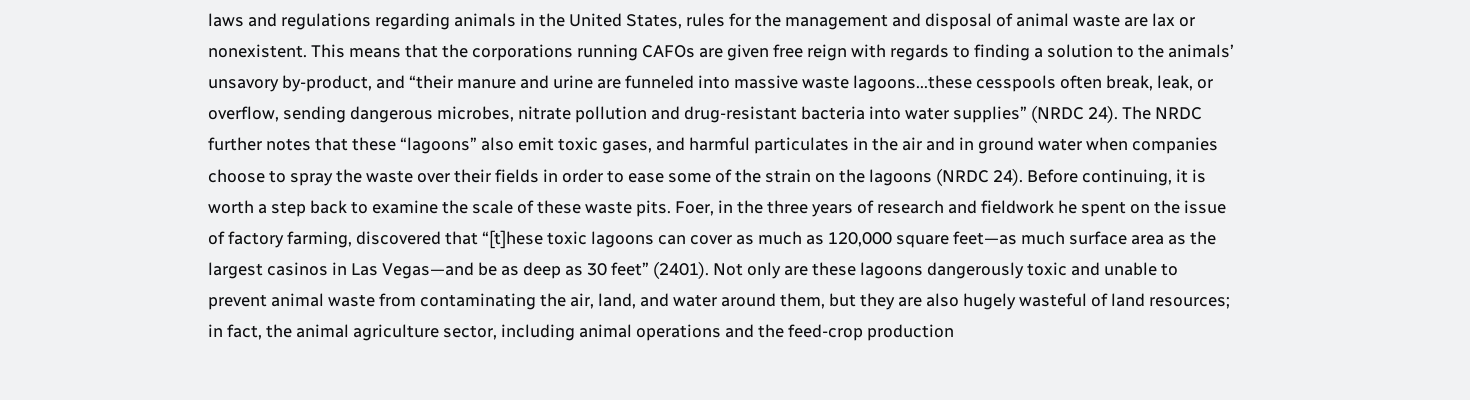laws and regulations regarding animals in the United States, rules for the management and disposal of animal waste are lax or nonexistent. This means that the corporations running CAFOs are given free reign with regards to finding a solution to the animals’ unsavory by-product, and “their manure and urine are funneled into massive waste lagoons...these cesspools often break, leak, or overflow, sending dangerous microbes, nitrate pollution and drug-resistant bacteria into water supplies” (NRDC 24). The NRDC further notes that these “lagoons” also emit toxic gases, and harmful particulates in the air and in ground water when companies choose to spray the waste over their fields in order to ease some of the strain on the lagoons (NRDC 24). Before continuing, it is worth a step back to examine the scale of these waste pits. Foer, in the three years of research and fieldwork he spent on the issue of factory farming, discovered that “[t]hese toxic lagoons can cover as much as 120,000 square feet—as much surface area as the largest casinos in Las Vegas—and be as deep as 30 feet” (2401). Not only are these lagoons dangerously toxic and unable to prevent animal waste from contaminating the air, land, and water around them, but they are also hugely wasteful of land resources; in fact, the animal agriculture sector, including animal operations and the feed-crop production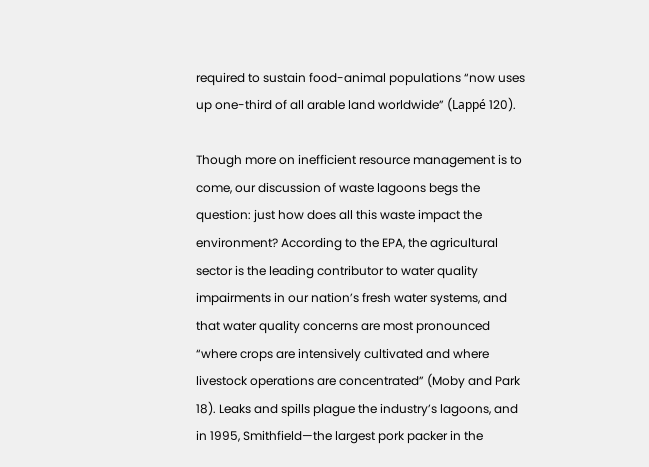required to sustain food-animal populations “now uses up one-third of all arable land worldwide” (Lappé 120).

Though more on inefficient resource management is to come, our discussion of waste lagoons begs the question: just how does all this waste impact the environment? According to the EPA, the agricultural sector is the leading contributor to water quality impairments in our nation’s fresh water systems, and that water quality concerns are most pronounced “where crops are intensively cultivated and where livestock operations are concentrated” (Moby and Park 18). Leaks and spills plague the industry’s lagoons, and in 1995, Smithfield—the largest pork packer in the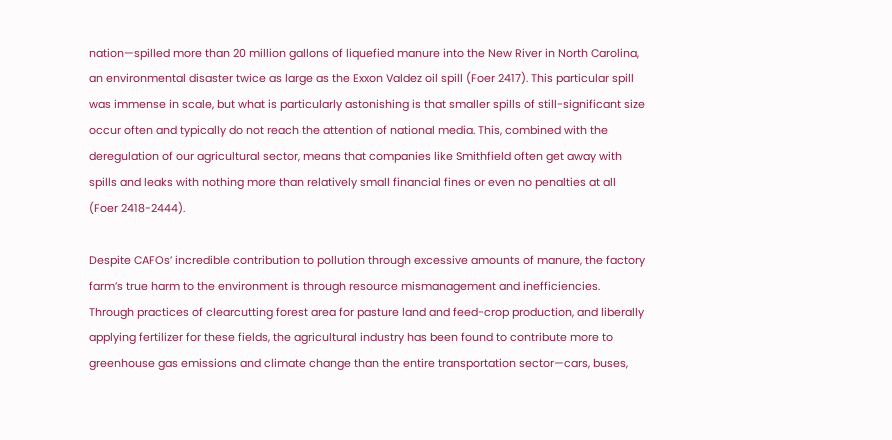nation—spilled more than 20 million gallons of liquefied manure into the New River in North Carolina, an environmental disaster twice as large as the Exxon Valdez oil spill (Foer 2417). This particular spill was immense in scale, but what is particularly astonishing is that smaller spills of still-significant size occur often and typically do not reach the attention of national media. This, combined with the deregulation of our agricultural sector, means that companies like Smithfield often get away with spills and leaks with nothing more than relatively small financial fines or even no penalties at all (Foer 2418-2444).

Despite CAFOs’ incredible contribution to pollution through excessive amounts of manure, the factory farm’s true harm to the environment is through resource mismanagement and inefficiencies. Through practices of clearcutting forest area for pasture land and feed-crop production, and liberally applying fertilizer for these fields, the agricultural industry has been found to contribute more to greenhouse gas emissions and climate change than the entire transportation sector—cars, buses,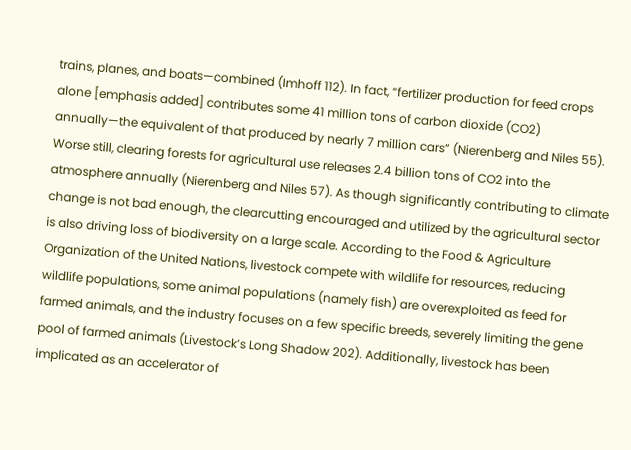trains, planes, and boats—combined (Imhoff 112). In fact, “fertilizer production for feed crops alone [emphasis added] contributes some 41 million tons of carbon dioxide (CO2) annually—the equivalent of that produced by nearly 7 million cars” (Nierenberg and Niles 55). Worse still, clearing forests for agricultural use releases 2.4 billion tons of CO2 into the atmosphere annually (Nierenberg and Niles 57). As though significantly contributing to climate change is not bad enough, the clearcutting encouraged and utilized by the agricultural sector is also driving loss of biodiversity on a large scale. According to the Food & Agriculture Organization of the United Nations, livestock compete with wildlife for resources, reducing wildlife populations, some animal populations (namely fish) are overexploited as feed for farmed animals, and the industry focuses on a few specific breeds, severely limiting the gene pool of farmed animals (Livestock’s Long Shadow 202). Additionally, livestock has been implicated as an accelerator of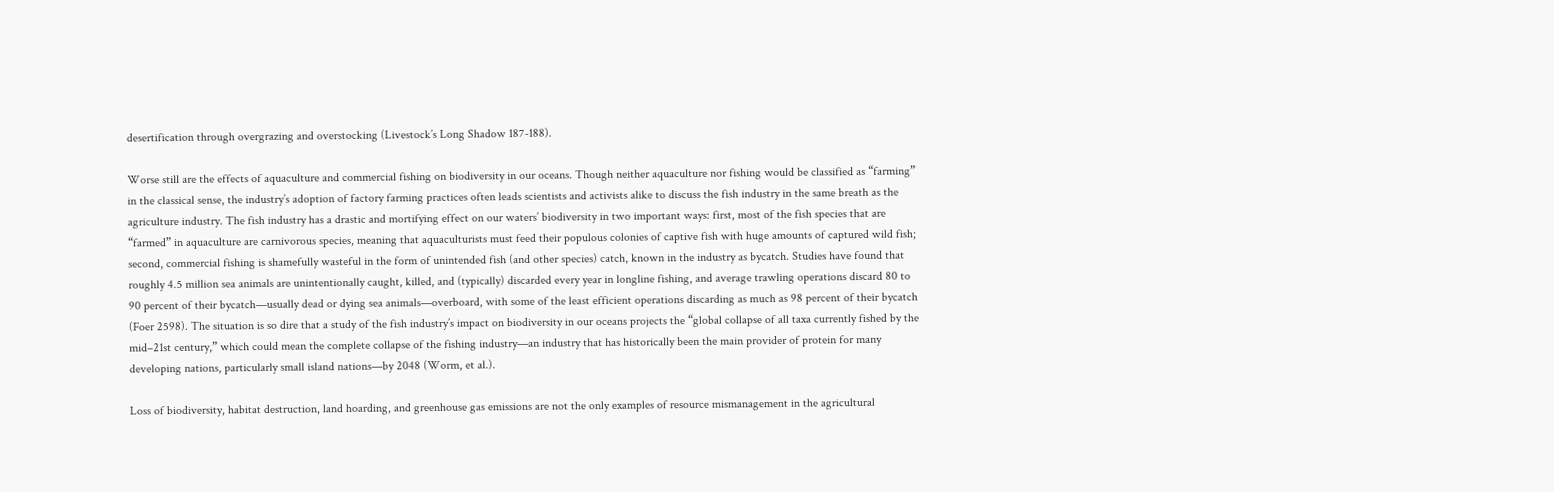desertification through overgrazing and overstocking (Livestock’s Long Shadow 187-188).

Worse still are the effects of aquaculture and commercial fishing on biodiversity in our oceans. Though neither aquaculture nor fishing would be classified as “farming” in the classical sense, the industry’s adoption of factory farming practices often leads scientists and activists alike to discuss the fish industry in the same breath as the agriculture industry. The fish industry has a drastic and mortifying effect on our waters’ biodiversity in two important ways: first, most of the fish species that are “farmed” in aquaculture are carnivorous species, meaning that aquaculturists must feed their populous colonies of captive fish with huge amounts of captured wild fish; second, commercial fishing is shamefully wasteful in the form of unintended fish (and other species) catch, known in the industry as bycatch. Studies have found that roughly 4.5 million sea animals are unintentionally caught, killed, and (typically) discarded every year in longline fishing, and average trawling operations discard 80 to 90 percent of their bycatch—usually dead or dying sea animals—overboard, with some of the least efficient operations discarding as much as 98 percent of their bycatch (Foer 2598). The situation is so dire that a study of the fish industry’s impact on biodiversity in our oceans projects the “global collapse of all taxa currently fished by the mid–21st century,” which could mean the complete collapse of the fishing industry—an industry that has historically been the main provider of protein for many developing nations, particularly small island nations—by 2048 (Worm, et al.).

Loss of biodiversity, habitat destruction, land hoarding, and greenhouse gas emissions are not the only examples of resource mismanagement in the agricultural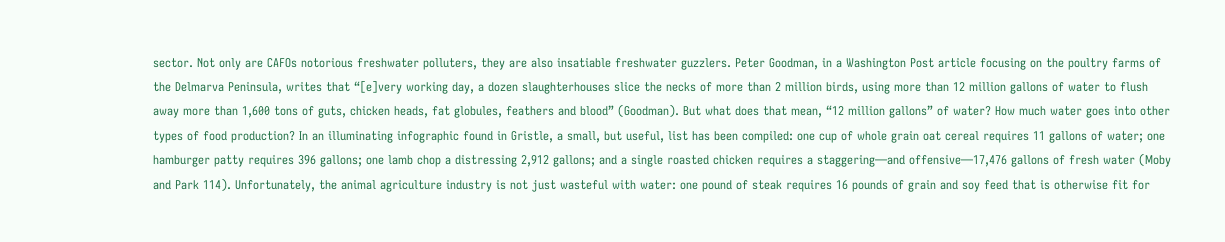sector. Not only are CAFOs notorious freshwater polluters, they are also insatiable freshwater guzzlers. Peter Goodman, in a Washington Post article focusing on the poultry farms of the Delmarva Peninsula, writes that “[e]very working day, a dozen slaughterhouses slice the necks of more than 2 million birds, using more than 12 million gallons of water to flush away more than 1,600 tons of guts, chicken heads, fat globules, feathers and blood” (Goodman). But what does that mean, “12 million gallons” of water? How much water goes into other types of food production? In an illuminating infographic found in Gristle, a small, but useful, list has been compiled: one cup of whole grain oat cereal requires 11 gallons of water; one hamburger patty requires 396 gallons; one lamb chop a distressing 2,912 gallons; and a single roasted chicken requires a staggering—and offensive—17,476 gallons of fresh water (Moby and Park 114). Unfortunately, the animal agriculture industry is not just wasteful with water: one pound of steak requires 16 pounds of grain and soy feed that is otherwise fit for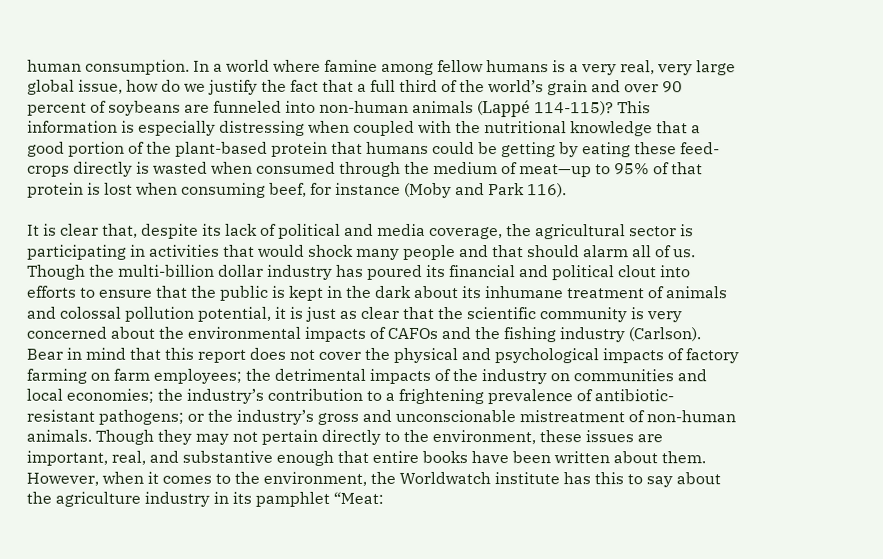human consumption. In a world where famine among fellow humans is a very real, very large global issue, how do we justify the fact that a full third of the world’s grain and over 90 percent of soybeans are funneled into non-human animals (Lappé 114-115)? This information is especially distressing when coupled with the nutritional knowledge that a good portion of the plant-based protein that humans could be getting by eating these feed-crops directly is wasted when consumed through the medium of meat—up to 95% of that protein is lost when consuming beef, for instance (Moby and Park 116).

It is clear that, despite its lack of political and media coverage, the agricultural sector is participating in activities that would shock many people and that should alarm all of us. Though the multi-billion dollar industry has poured its financial and political clout into efforts to ensure that the public is kept in the dark about its inhumane treatment of animals and colossal pollution potential, it is just as clear that the scientific community is very concerned about the environmental impacts of CAFOs and the fishing industry (Carlson). Bear in mind that this report does not cover the physical and psychological impacts of factory farming on farm employees; the detrimental impacts of the industry on communities and local economies; the industry’s contribution to a frightening prevalence of antibiotic-resistant pathogens; or the industry’s gross and unconscionable mistreatment of non-human animals. Though they may not pertain directly to the environment, these issues are important, real, and substantive enough that entire books have been written about them. However, when it comes to the environment, the Worldwatch institute has this to say about the agriculture industry in its pamphlet “Meat: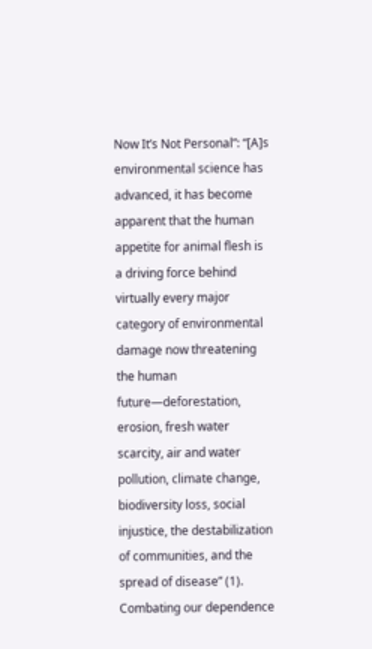Now It’s Not Personal”: “[A]s environmental science has advanced, it has become apparent that the human appetite for animal flesh is a driving force behind virtually every major category of environmental damage now threatening the human future—deforestation, erosion, fresh water scarcity, air and water pollution, climate change, biodiversity loss, social injustice, the destabilization of communities, and the spread of disease” (1). Combating our dependence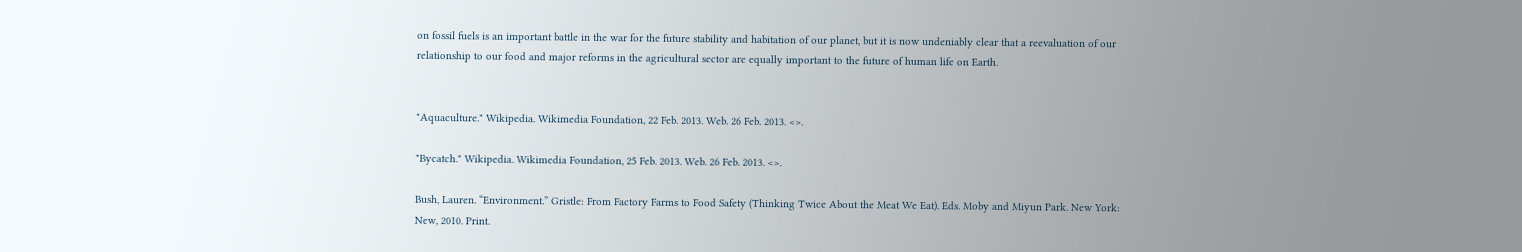on fossil fuels is an important battle in the war for the future stability and habitation of our planet, but it is now undeniably clear that a reevaluation of our relationship to our food and major reforms in the agricultural sector are equally important to the future of human life on Earth.


"Aquaculture." Wikipedia. Wikimedia Foundation, 22 Feb. 2013. Web. 26 Feb. 2013. <>.

"Bycatch." Wikipedia. Wikimedia Foundation, 25 Feb. 2013. Web. 26 Feb. 2013. <>.

Bush, Lauren. “Environment.” Gristle: From Factory Farms to Food Safety (Thinking Twice About the Meat We Eat). Eds. Moby and Miyun Park. New York: New, 2010. Print.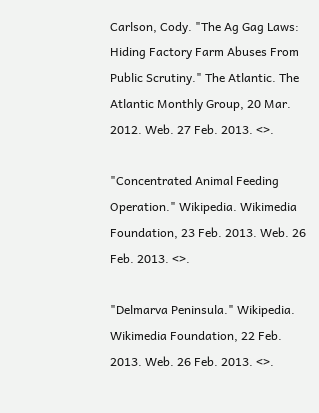Carlson, Cody. "The Ag Gag Laws: Hiding Factory Farm Abuses From Public Scrutiny." The Atlantic. The Atlantic Monthly Group, 20 Mar. 2012. Web. 27 Feb. 2013. <>.

"Concentrated Animal Feeding Operation." Wikipedia. Wikimedia Foundation, 23 Feb. 2013. Web. 26 Feb. 2013. <>.

"Delmarva Peninsula." Wikipedia. Wikimedia Foundation, 22 Feb. 2013. Web. 26 Feb. 2013. <>.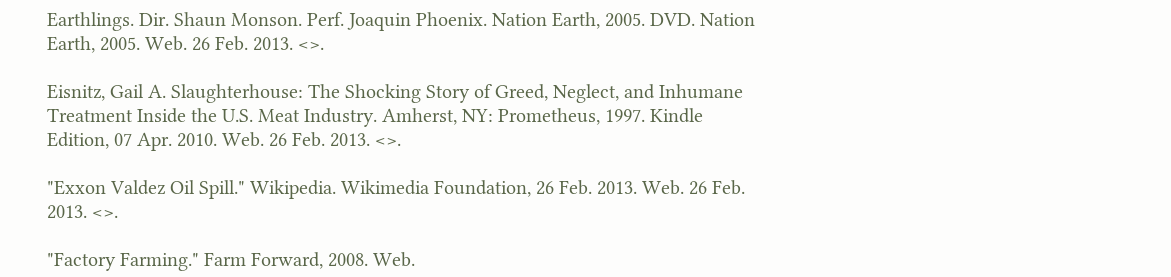Earthlings. Dir. Shaun Monson. Perf. Joaquin Phoenix. Nation Earth, 2005. DVD. Nation Earth, 2005. Web. 26 Feb. 2013. <>.

Eisnitz, Gail A. Slaughterhouse: The Shocking Story of Greed, Neglect, and Inhumane Treatment Inside the U.S. Meat Industry. Amherst, NY: Prometheus, 1997. Kindle Edition, 07 Apr. 2010. Web. 26 Feb. 2013. <>.

"Exxon Valdez Oil Spill." Wikipedia. Wikimedia Foundation, 26 Feb. 2013. Web. 26 Feb. 2013. <>.

"Factory Farming." Farm Forward, 2008. Web.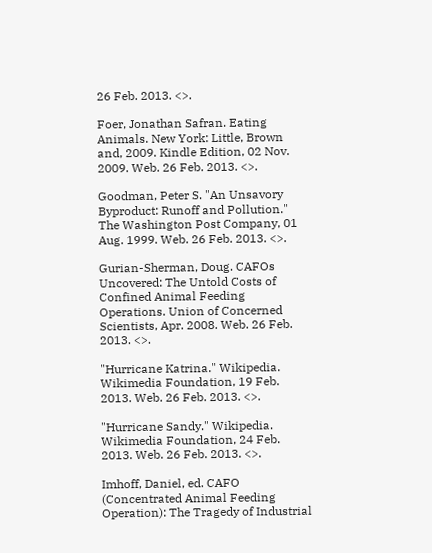26 Feb. 2013. <>.

Foer, Jonathan Safran. Eating Animals. New York: Little, Brown and, 2009. Kindle Edition, 02 Nov. 2009. Web. 26 Feb. 2013. <>.

Goodman, Peter S. "An Unsavory Byproduct: Runoff and Pollution." The Washington Post Company, 01 Aug. 1999. Web. 26 Feb. 2013. <>.

Gurian-Sherman, Doug. CAFOs Uncovered: The Untold Costs of Confined Animal Feeding Operations. Union of Concerned Scientists, Apr. 2008. Web. 26 Feb. 2013. <>.

"Hurricane Katrina." Wikipedia. Wikimedia Foundation, 19 Feb. 2013. Web. 26 Feb. 2013. <>.

"Hurricane Sandy." Wikipedia. Wikimedia Foundation, 24 Feb. 2013. Web. 26 Feb. 2013. <>.

Imhoff, Daniel, ed. CAFO (Concentrated Animal Feeding Operation): The Tragedy of Industrial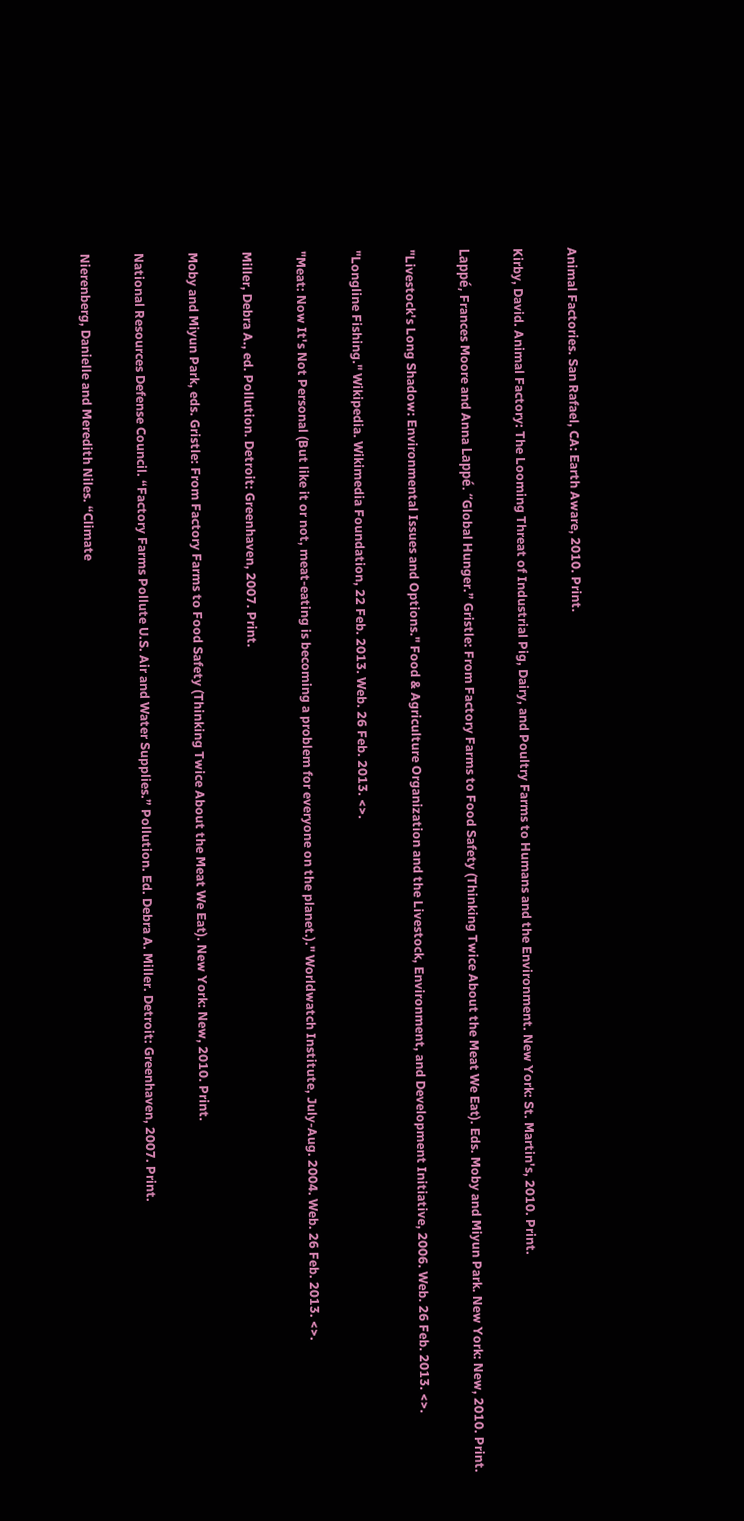Animal Factories. San Rafael, CA: Earth Aware, 2010. Print.

Kirby, David. Animal Factory: The Looming Threat of Industrial Pig, Dairy, and Poultry Farms to Humans and the Environment. New York: St. Martin's, 2010. Print.

Lappé, Frances Moore and Anna Lappé. “Global Hunger.” Gristle: From Factory Farms to Food Safety (Thinking Twice About the Meat We Eat). Eds. Moby and Miyun Park. New York: New, 2010. Print.

"Livestock's Long Shadow: Environmental Issues and Options." Food & Agriculture Organization and the Livestock, Environment, and Development Initiative, 2006. Web. 26 Feb. 2013. <>.

"Longline Fishing." Wikipedia. Wikimedia Foundation, 22 Feb. 2013. Web. 26 Feb. 2013. <>.

"Meat: Now It's Not Personal (But like it or not, meat-eating is becoming a problem for everyone on the planet.)." Worldwatch Institute, July-Aug. 2004. Web. 26 Feb. 2013. <>.

Miller, Debra A., ed. Pollution. Detroit: Greenhaven, 2007. Print.

Moby and Miyun Park, eds. Gristle: From Factory Farms to Food Safety (Thinking Twice About the Meat We Eat). New York: New, 2010. Print.

National Resources Defense Council. “Factory Farms Pollute U.S. Air and Water Supplies.” Pollution. Ed. Debra A. Miller. Detroit: Greenhaven, 2007. Print.

Nierenberg, Danielle and Meredith Niles. “Climate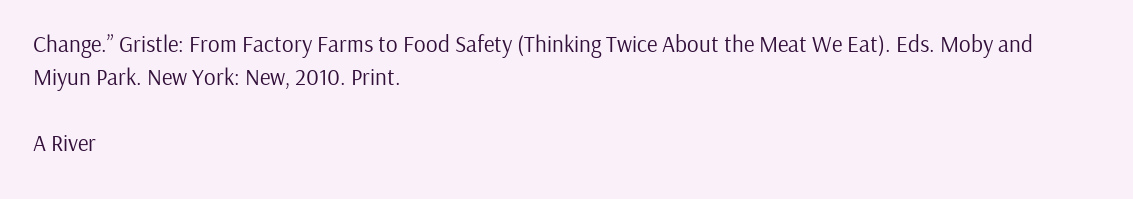Change.” Gristle: From Factory Farms to Food Safety (Thinking Twice About the Meat We Eat). Eds. Moby and Miyun Park. New York: New, 2010. Print.

A River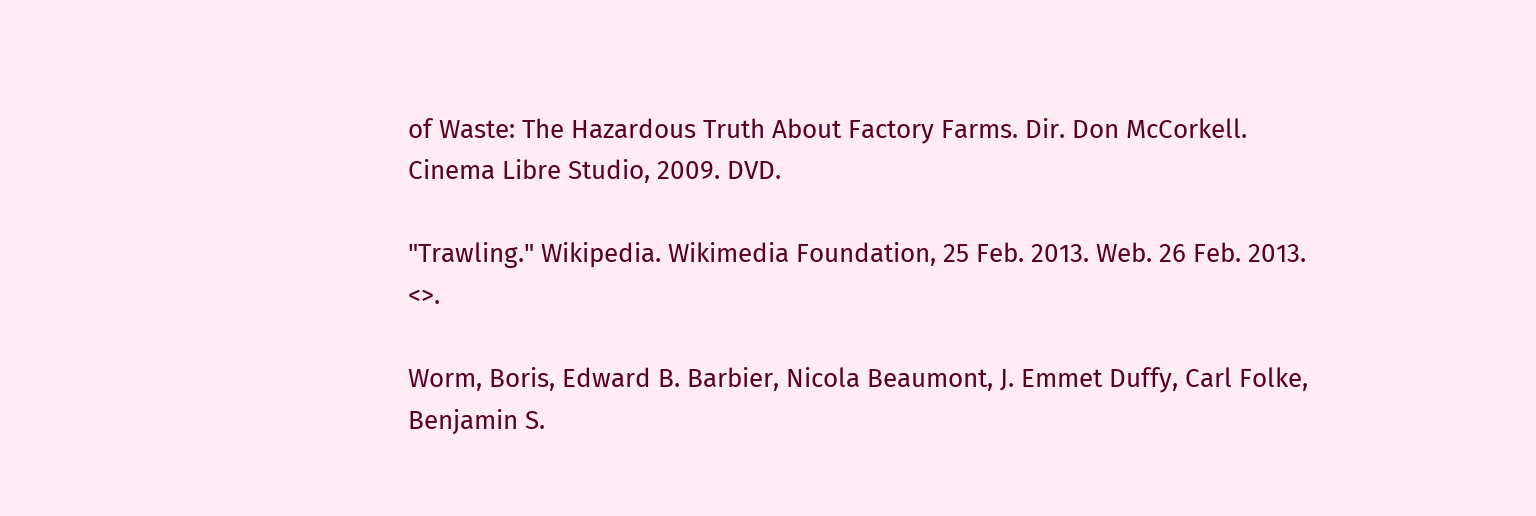of Waste: The Hazardous Truth About Factory Farms. Dir. Don McCorkell. Cinema Libre Studio, 2009. DVD.

"Trawling." Wikipedia. Wikimedia Foundation, 25 Feb. 2013. Web. 26 Feb. 2013. <>.

Worm, Boris, Edward B. Barbier, Nicola Beaumont, J. Emmet Duffy, Carl Folke, Benjamin S.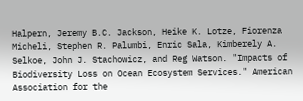Halpern, Jeremy B.C. Jackson, Heike K. Lotze, Fiorenza Micheli, Stephen R. Palumbi, Enric Sala, Kimberely A. Selkoe, John J. Stachowicz, and Reg Watson. "Impacts of Biodiversity Loss on Ocean Ecosystem Services." American Association for the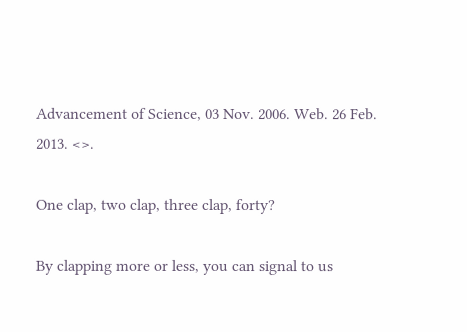Advancement of Science, 03 Nov. 2006. Web. 26 Feb. 2013. <>.

One clap, two clap, three clap, forty?

By clapping more or less, you can signal to us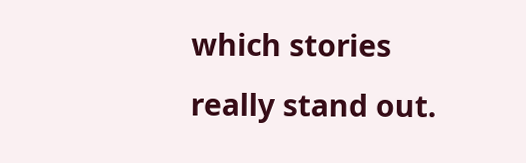which stories really stand out.